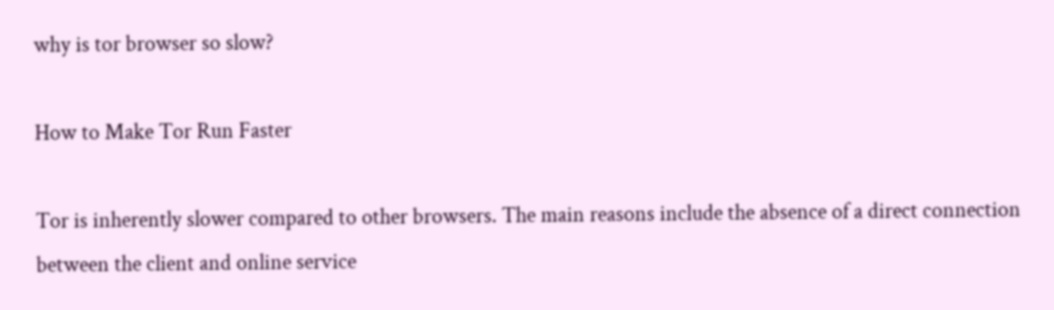why is tor browser so slow?

How to Make Tor Run Faster

Tor is inherently slower compared to other browsers. The main reasons include the absence of a direct connection between the client and online service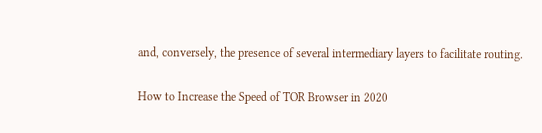and, conversely, the presence of several intermediary layers to facilitate routing.

How to Increase the Speed of TOR Browser in 2020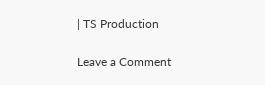| TS Production

Leave a Comment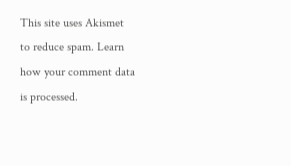This site uses Akismet to reduce spam. Learn how your comment data is processed.